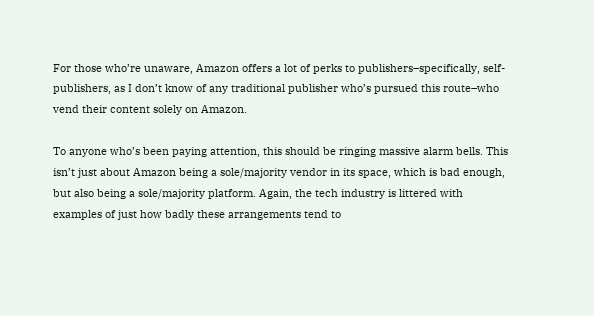For those who’re unaware, Amazon offers a lot of perks to publishers–specifically, self-publishers, as I don’t know of any traditional publisher who’s pursued this route–who vend their content solely on Amazon.

To anyone who’s been paying attention, this should be ringing massive alarm bells. This isn’t just about Amazon being a sole/majority vendor in its space, which is bad enough, but also being a sole/majority platform. Again, the tech industry is littered with examples of just how badly these arrangements tend to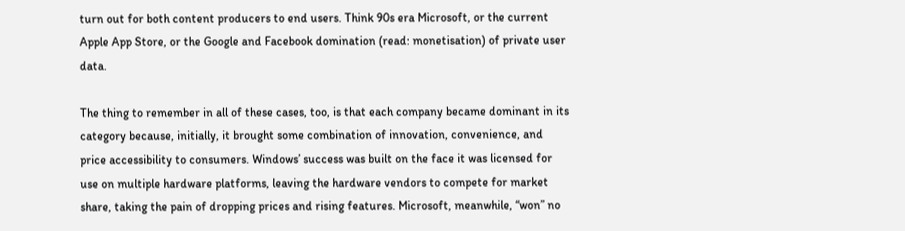turn out for both content producers to end users. Think 90s era Microsoft, or the current Apple App Store, or the Google and Facebook domination (read: monetisation) of private user data.

The thing to remember in all of these cases, too, is that each company became dominant in its category because, initially, it brought some combination of innovation, convenience, and price accessibility to consumers. Windows’ success was built on the face it was licensed for use on multiple hardware platforms, leaving the hardware vendors to compete for market share, taking the pain of dropping prices and rising features. Microsoft, meanwhile, “won” no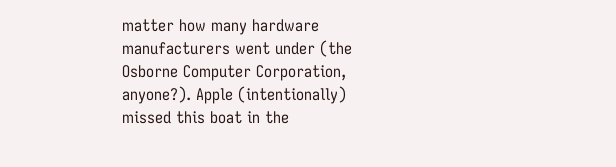matter how many hardware manufacturers went under (the Osborne Computer Corporation, anyone?). Apple (intentionally) missed this boat in the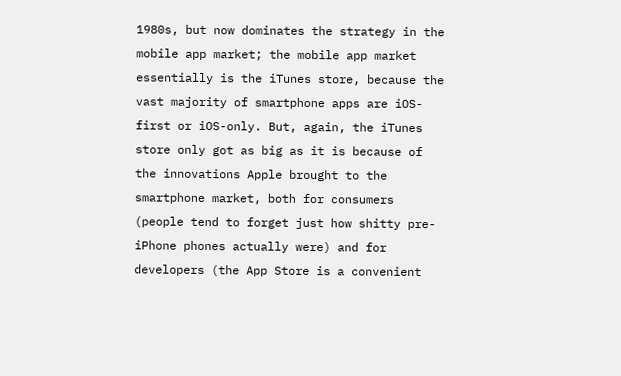1980s, but now dominates the strategy in the mobile app market; the mobile app market essentially is the iTunes store, because the vast majority of smartphone apps are iOS-first or iOS-only. But, again, the iTunes store only got as big as it is because of the innovations Apple brought to the smartphone market, both for consumers (people tend to forget just how shitty pre-iPhone phones actually were) and for developers (the App Store is a convenient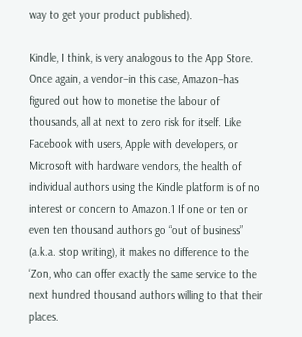way to get your product published).

Kindle, I think, is very analogous to the App Store. Once again, a vendor–in this case, Amazon–has figured out how to monetise the labour of thousands, all at next to zero risk for itself. Like Facebook with users, Apple with developers, or Microsoft with hardware vendors, the health of individual authors using the Kindle platform is of no interest or concern to Amazon.1 If one or ten or even ten thousand authors go “out of business” (a.k.a. stop writing), it makes no difference to the ‘Zon, who can offer exactly the same service to the next hundred thousand authors willing to that their places.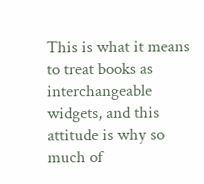This is what it means to treat books as interchangeable widgets, and this attitude is why so much of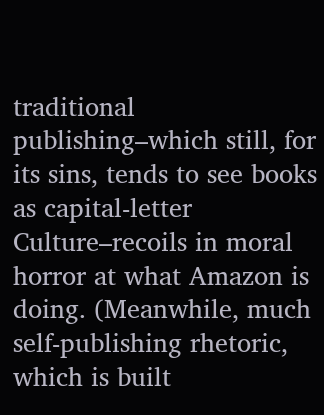traditional publishing–which still, for its sins, tends to see books as capital-letter Culture–recoils in moral horror at what Amazon is doing. (Meanwhile, much self-publishing rhetoric, which is built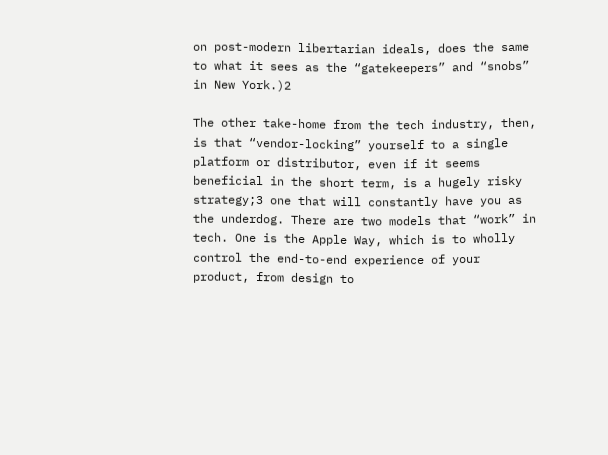on post-modern libertarian ideals, does the same to what it sees as the “gatekeepers” and “snobs” in New York.)2

The other take-home from the tech industry, then, is that “vendor-locking” yourself to a single platform or distributor, even if it seems beneficial in the short term, is a hugely risky strategy;3 one that will constantly have you as the underdog. There are two models that “work” in tech. One is the Apple Way, which is to wholly control the end-to-end experience of your product, from design to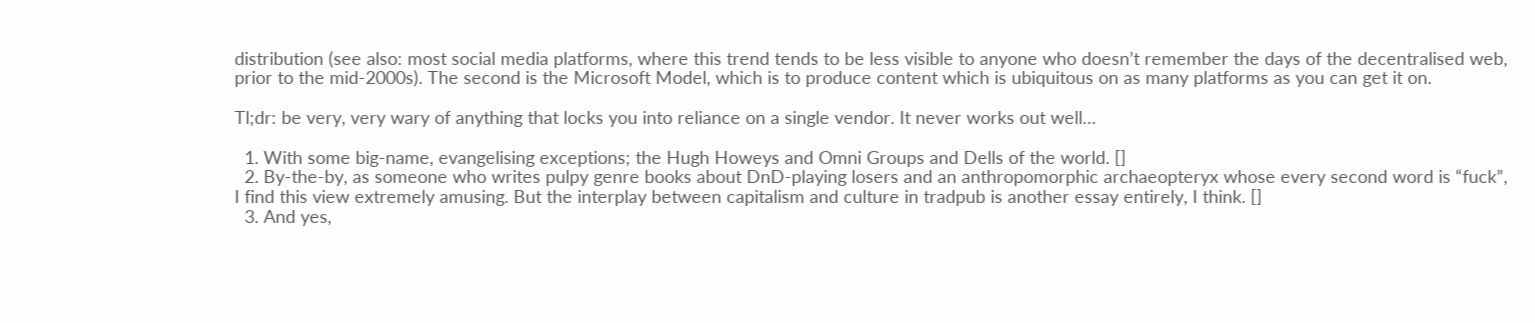distribution (see also: most social media platforms, where this trend tends to be less visible to anyone who doesn’t remember the days of the decentralised web, prior to the mid-2000s). The second is the Microsoft Model, which is to produce content which is ubiquitous on as many platforms as you can get it on.

Tl;dr: be very, very wary of anything that locks you into reliance on a single vendor. It never works out well…

  1. With some big-name, evangelising exceptions; the Hugh Howeys and Omni Groups and Dells of the world. []
  2. By-the-by, as someone who writes pulpy genre books about DnD-playing losers and an anthropomorphic archaeopteryx whose every second word is “fuck”, I find this view extremely amusing. But the interplay between capitalism and culture in tradpub is another essay entirely, I think. []
  3. And yes,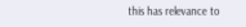this has relevance to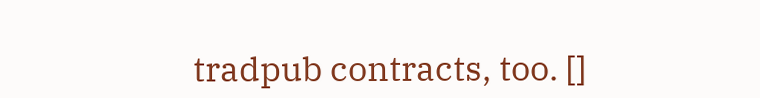tradpub contracts, too. []